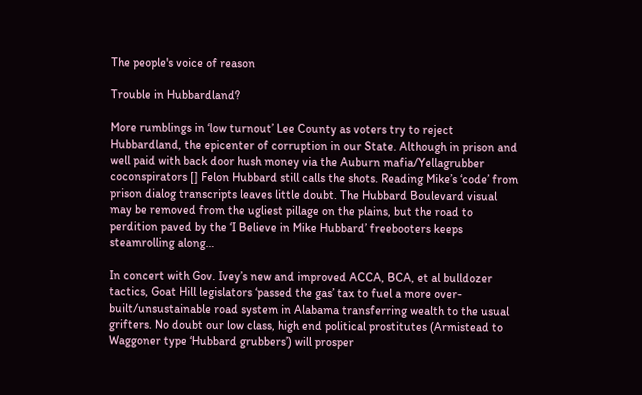The people's voice of reason

Trouble in Hubbardland?

More rumblings in ‘low turnout’ Lee County as voters try to reject Hubbardland, the epicenter of corruption in our State. Although in prison and well paid with back door hush money via the Auburn mafia/Yellagrubber coconspirators [] Felon Hubbard still calls the shots. Reading Mike’s ‘code’ from prison dialog transcripts leaves little doubt. The Hubbard Boulevard visual may be removed from the ugliest pillage on the plains, but the road to perdition paved by the ‘I Believe in Mike Hubbard’ freebooters keeps steamrolling along…

In concert with Gov. Ivey’s new and improved ACCA, BCA, et al bulldozer tactics, Goat Hill legislators ‘passed the gas’ tax to fuel a more over-built/unsustainable road system in Alabama transferring wealth to the usual grifters. No doubt our low class, high end political prostitutes (Armistead to Waggoner type ‘Hubbard grubbers’) will prosper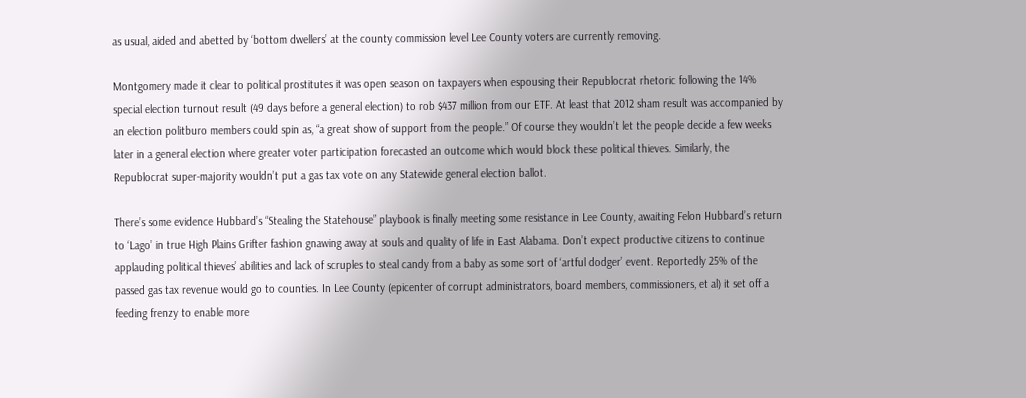as usual, aided and abetted by ‘bottom dwellers’ at the county commission level Lee County voters are currently removing.

Montgomery made it clear to political prostitutes it was open season on taxpayers when espousing their Republocrat rhetoric following the 14% special election turnout result (49 days before a general election) to rob $437 million from our ETF. At least that 2012 sham result was accompanied by an election politburo members could spin as, “a great show of support from the people.” Of course they wouldn’t let the people decide a few weeks later in a general election where greater voter participation forecasted an outcome which would block these political thieves. Similarly, the Republocrat super-majority wouldn’t put a gas tax vote on any Statewide general election ballot.

There’s some evidence Hubbard’s “Stealing the Statehouse” playbook is finally meeting some resistance in Lee County, awaiting Felon Hubbard’s return to ‘Lago’ in true High Plains Grifter fashion gnawing away at souls and quality of life in East Alabama. Don’t expect productive citizens to continue applauding political thieves’ abilities and lack of scruples to steal candy from a baby as some sort of ‘artful dodger’ event. Reportedly 25% of the passed gas tax revenue would go to counties. In Lee County (epicenter of corrupt administrators, board members, commissioners, et al) it set off a feeding frenzy to enable more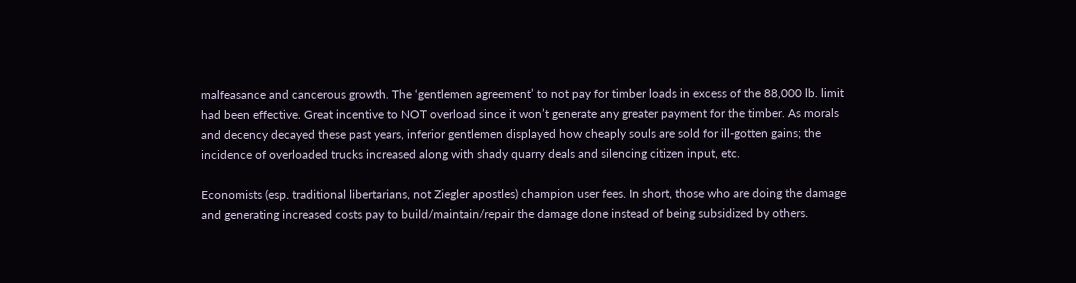malfeasance and cancerous growth. The ‘gentlemen agreement’ to not pay for timber loads in excess of the 88,000 lb. limit had been effective. Great incentive to NOT overload since it won’t generate any greater payment for the timber. As morals and decency decayed these past years, inferior gentlemen displayed how cheaply souls are sold for ill-gotten gains; the incidence of overloaded trucks increased along with shady quarry deals and silencing citizen input, etc.

Economists (esp. traditional libertarians, not Ziegler apostles) champion user fees. In short, those who are doing the damage and generating increased costs pay to build/maintain/repair the damage done instead of being subsidized by others.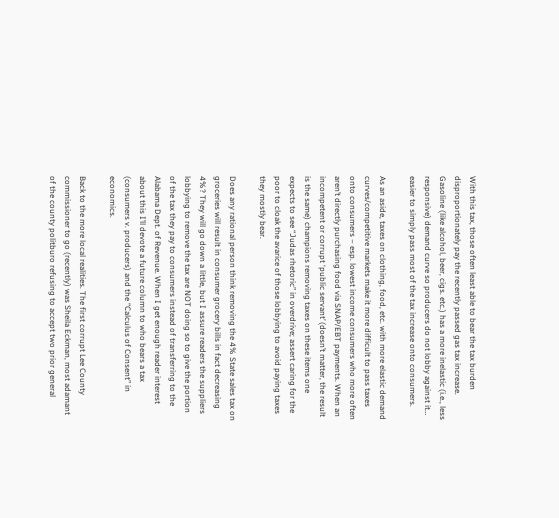With this tax, those often least able to bear the tax burden disproportionately pay the recently passed gas tax increase. Gasoline (like alcohol, beer, cigs. etc.) has a more inelastic (i.e., less responsive) demand curve so producers do not lobby against it… easier to simply pass most of the tax increase onto consumers.

As an aside, taxes on clothing, food, etc. with more elastic demand curves/competitive markets make it more difficult to pass taxes onto consumers – esp. lowest income consumers who more often aren’t directly purchasing food via SNAP/EBT payments. When an incompetent or corrupt ‘public servant’ (doesn’t matter, the result is the same) champions removing taxes on these items one expects to see “Judas rhetoric” in overdrive; assert caring for the poor to cloak the avarice of those lobbying to avoid paying taxes they mostly bear.

Does any rational person think removing the 4% State sales tax on groceries will result in consumer grocery bills in fact decreasing 4%? They will go down a little, but I assure readers the suppliers lobbying to remove the tax are NOT doing so to give the portion of the tax they pay to consumers instead of transferring to the Alabama Dept. of Revenue. When I get enough reader interest about this I’ll devote a future column to who bears a tax (consumers v. producers) and the “Calculus of Consent” in economics.

Back to the more local realities. The first corrupt Lee County commissioner to go (recently) was Sheila Eckman, most adamant of the county politburo refusing to accept two prior general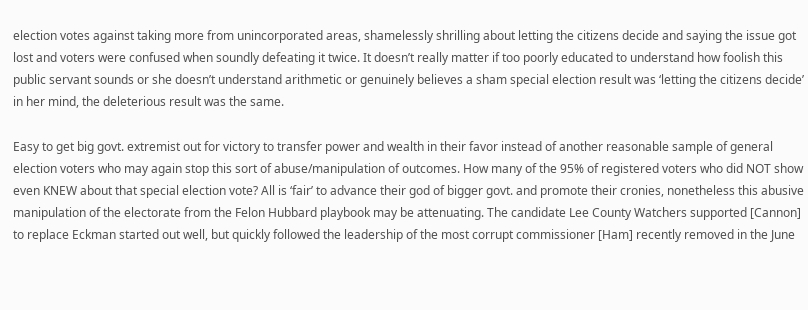election votes against taking more from unincorporated areas, shamelessly shrilling about letting the citizens decide and saying the issue got lost and voters were confused when soundly defeating it twice. It doesn’t really matter if too poorly educated to understand how foolish this public servant sounds or she doesn’t understand arithmetic or genuinely believes a sham special election result was ‘letting the citizens decide’ in her mind, the deleterious result was the same.

Easy to get big govt. extremist out for victory to transfer power and wealth in their favor instead of another reasonable sample of general election voters who may again stop this sort of abuse/manipulation of outcomes. How many of the 95% of registered voters who did NOT show even KNEW about that special election vote? All is ‘fair’ to advance their god of bigger govt. and promote their cronies, nonetheless this abusive manipulation of the electorate from the Felon Hubbard playbook may be attenuating. The candidate Lee County Watchers supported [Cannon] to replace Eckman started out well, but quickly followed the leadership of the most corrupt commissioner [Ham] recently removed in the June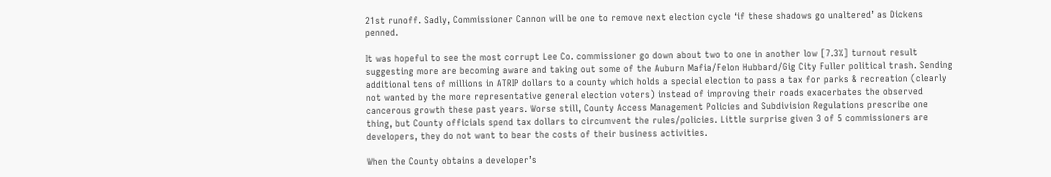21st runoff. Sadly, Commissioner Cannon will be one to remove next election cycle ‘if these shadows go unaltered’ as Dickens penned.

It was hopeful to see the most corrupt Lee Co. commissioner go down about two to one in another low [7.3%] turnout result suggesting more are becoming aware and taking out some of the Auburn Mafia/Felon Hubbard/Gig City Fuller political trash. Sending additional tens of millions in ATRIP dollars to a county which holds a special election to pass a tax for parks & recreation (clearly not wanted by the more representative general election voters) instead of improving their roads exacerbates the observed cancerous growth these past years. Worse still, County Access Management Policies and Subdivision Regulations prescribe one thing, but County officials spend tax dollars to circumvent the rules/policies. Little surprise given 3 of 5 commissioners are developers, they do not want to bear the costs of their business activities.

When the County obtains a developer’s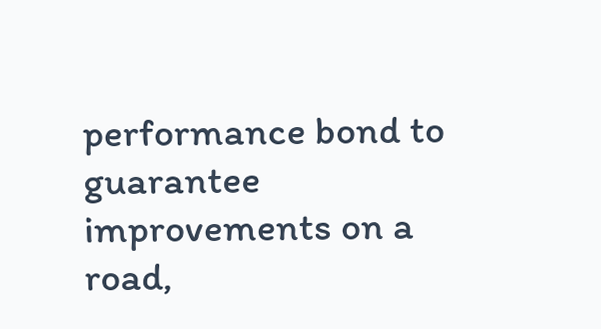performance bond to guarantee improvements on a road,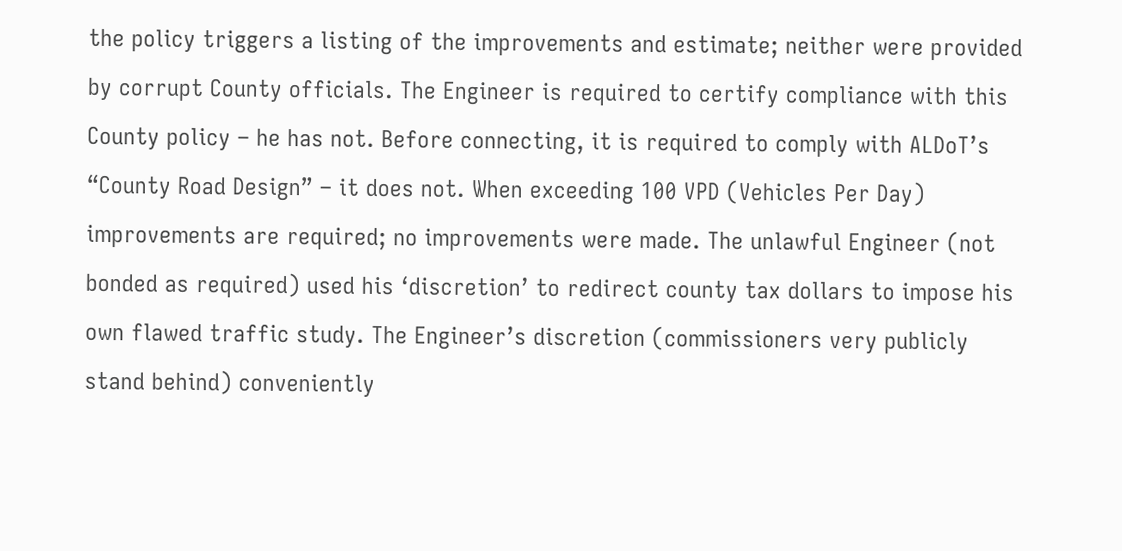the policy triggers a listing of the improvements and estimate; neither were provided by corrupt County officials. The Engineer is required to certify compliance with this County policy – he has not. Before connecting, it is required to comply with ALDoT’s “County Road Design” – it does not. When exceeding 100 VPD (Vehicles Per Day) improvements are required; no improvements were made. The unlawful Engineer (not bonded as required) used his ‘discretion’ to redirect county tax dollars to impose his own flawed traffic study. The Engineer’s discretion (commissioners very publicly stand behind) conveniently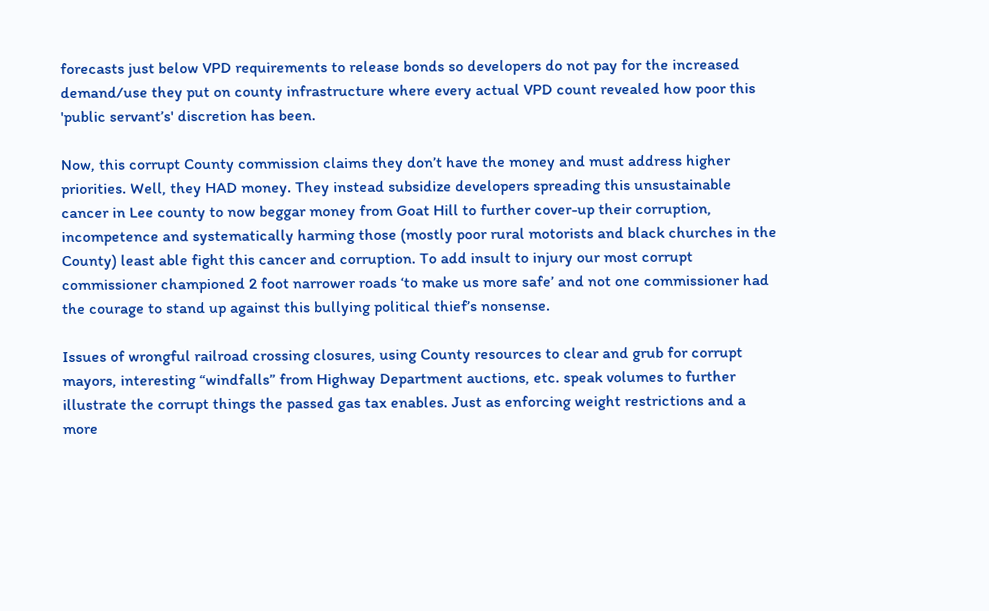forecasts just below VPD requirements to release bonds so developers do not pay for the increased demand/use they put on county infrastructure where every actual VPD count revealed how poor this 'public servant’s' discretion has been.

Now, this corrupt County commission claims they don’t have the money and must address higher priorities. Well, they HAD money. They instead subsidize developers spreading this unsustainable cancer in Lee county to now beggar money from Goat Hill to further cover-up their corruption, incompetence and systematically harming those (mostly poor rural motorists and black churches in the County) least able fight this cancer and corruption. To add insult to injury our most corrupt commissioner championed 2 foot narrower roads ‘to make us more safe’ and not one commissioner had the courage to stand up against this bullying political thief’s nonsense.

Issues of wrongful railroad crossing closures, using County resources to clear and grub for corrupt mayors, interesting “windfalls” from Highway Department auctions, etc. speak volumes to further illustrate the corrupt things the passed gas tax enables. Just as enforcing weight restrictions and a more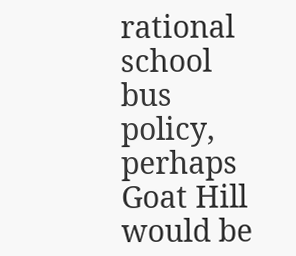rational school bus policy, perhaps Goat Hill would be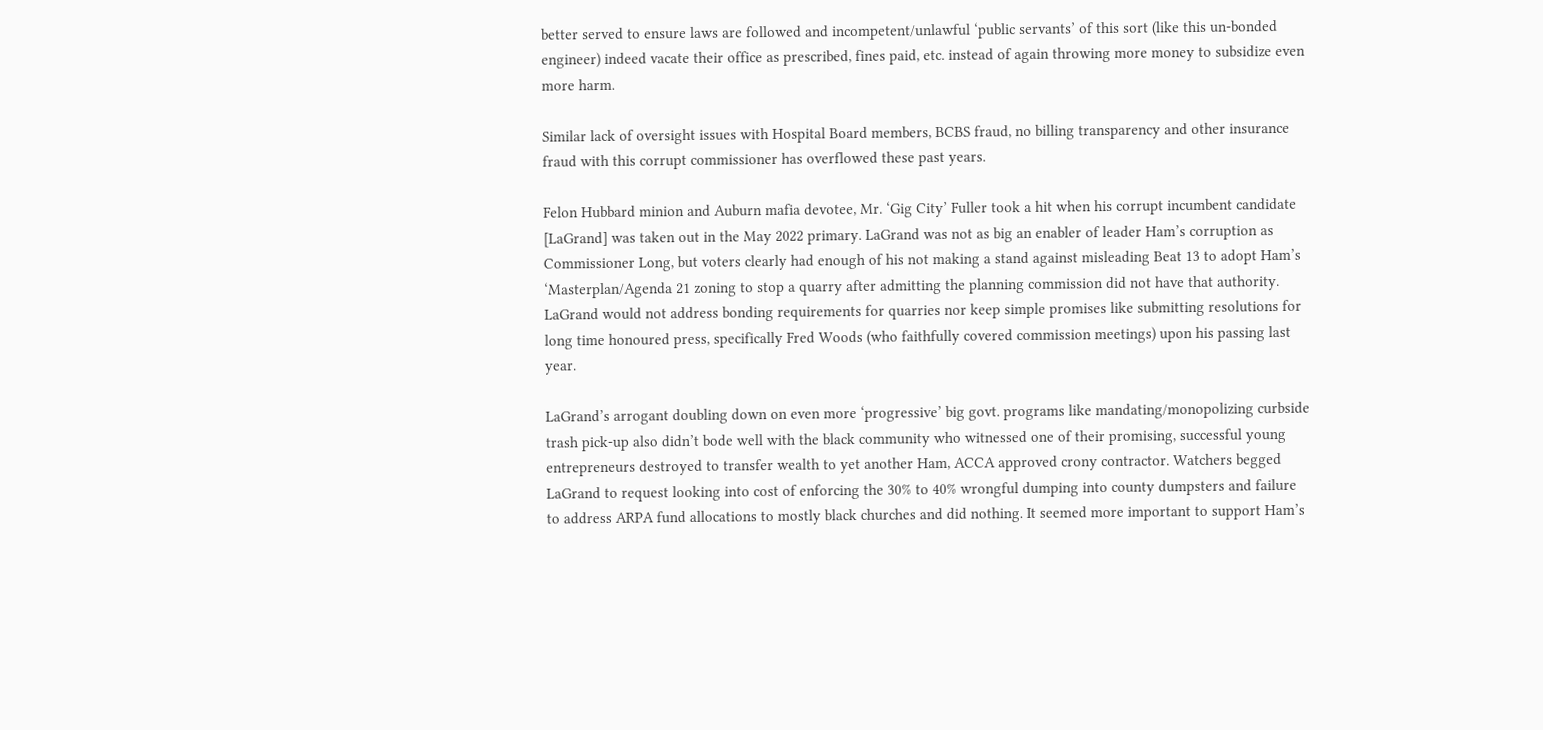better served to ensure laws are followed and incompetent/unlawful ‘public servants’ of this sort (like this un-bonded engineer) indeed vacate their office as prescribed, fines paid, etc. instead of again throwing more money to subsidize even more harm.

Similar lack of oversight issues with Hospital Board members, BCBS fraud, no billing transparency and other insurance fraud with this corrupt commissioner has overflowed these past years.

Felon Hubbard minion and Auburn mafia devotee, Mr. ‘Gig City’ Fuller took a hit when his corrupt incumbent candidate [LaGrand] was taken out in the May 2022 primary. LaGrand was not as big an enabler of leader Ham’s corruption as Commissioner Long, but voters clearly had enough of his not making a stand against misleading Beat 13 to adopt Ham’s ‘Masterplan/Agenda 21 zoning to stop a quarry after admitting the planning commission did not have that authority. LaGrand would not address bonding requirements for quarries nor keep simple promises like submitting resolutions for long time honoured press, specifically Fred Woods (who faithfully covered commission meetings) upon his passing last year.

LaGrand’s arrogant doubling down on even more ‘progressive’ big govt. programs like mandating/monopolizing curbside trash pick-up also didn’t bode well with the black community who witnessed one of their promising, successful young entrepreneurs destroyed to transfer wealth to yet another Ham, ACCA approved crony contractor. Watchers begged LaGrand to request looking into cost of enforcing the 30% to 40% wrongful dumping into county dumpsters and failure to address ARPA fund allocations to mostly black churches and did nothing. It seemed more important to support Ham’s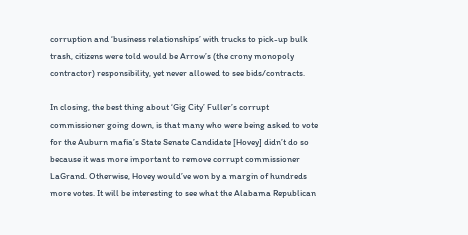corruption and ‘business relationships’ with trucks to pick-up bulk trash, citizens were told would be Arrow’s (the crony monopoly contractor) responsibility, yet never allowed to see bids/contracts.

In closing, the best thing about ‘Gig City’ Fuller’s corrupt commissioner going down, is that many who were being asked to vote for the Auburn mafia’s State Senate Candidate [Hovey] didn’t do so because it was more important to remove corrupt commissioner LaGrand. Otherwise, Hovey would’ve won by a margin of hundreds more votes. It will be interesting to see what the Alabama Republican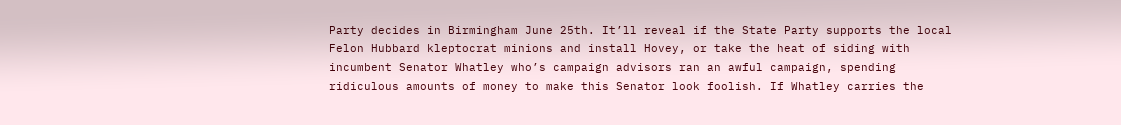Party decides in Birmingham June 25th. It’ll reveal if the State Party supports the local Felon Hubbard kleptocrat minions and install Hovey, or take the heat of siding with incumbent Senator Whatley who’s campaign advisors ran an awful campaign, spending ridiculous amounts of money to make this Senator look foolish. If Whatley carries the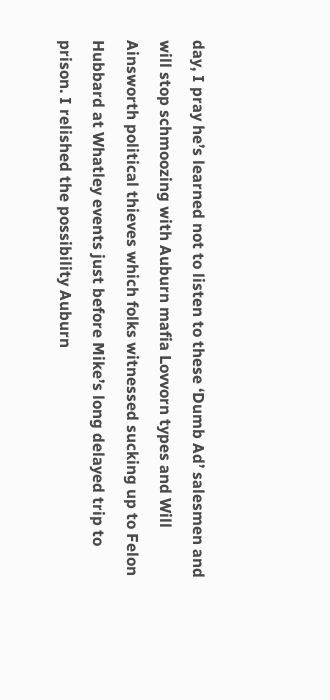day, I pray he’s learned not to listen to these ‘Dumb Ad’ salesmen and will stop schmoozing with Auburn mafia Lovvorn types and Will Ainsworth political thieves which folks witnessed sucking up to Felon Hubbard at Whatley events just before Mike’s long delayed trip to prison. I relished the possibility Auburn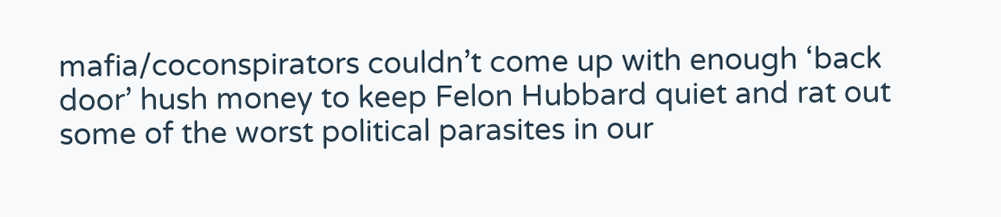mafia/coconspirators couldn’t come up with enough ‘back door’ hush money to keep Felon Hubbard quiet and rat out some of the worst political parasites in our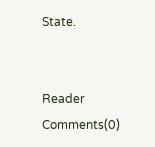State.


Reader Comments(0)